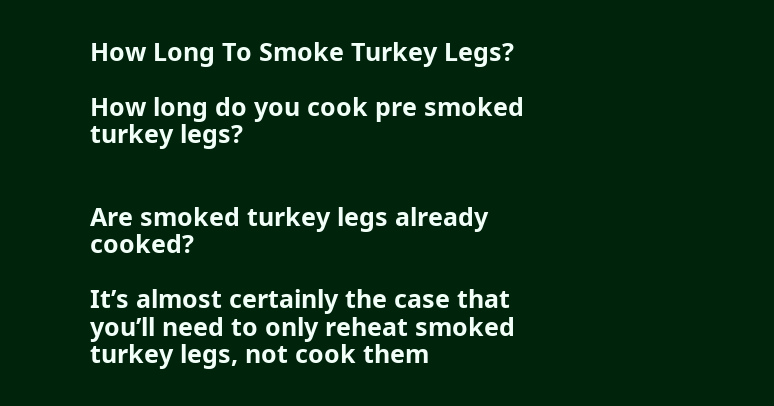How Long To Smoke Turkey Legs?

How long do you cook pre smoked turkey legs?


Are smoked turkey legs already cooked?

It’s almost certainly the case that you’ll need to only reheat smoked turkey legs, not cook them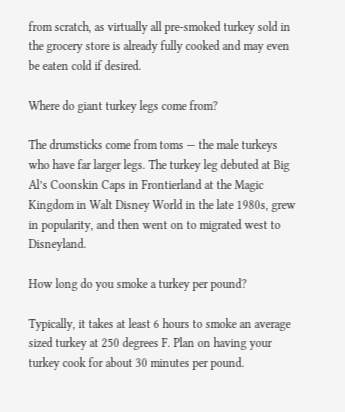from scratch, as virtually all pre-smoked turkey sold in the grocery store is already fully cooked and may even be eaten cold if desired.

Where do giant turkey legs come from?

The drumsticks come from toms — the male turkeys who have far larger legs. The turkey leg debuted at Big Al’s Coonskin Caps in Frontierland at the Magic Kingdom in Walt Disney World in the late 1980s, grew in popularity, and then went on to migrated west to Disneyland.

How long do you smoke a turkey per pound?

Typically, it takes at least 6 hours to smoke an average sized turkey at 250 degrees F. Plan on having your turkey cook for about 30 minutes per pound.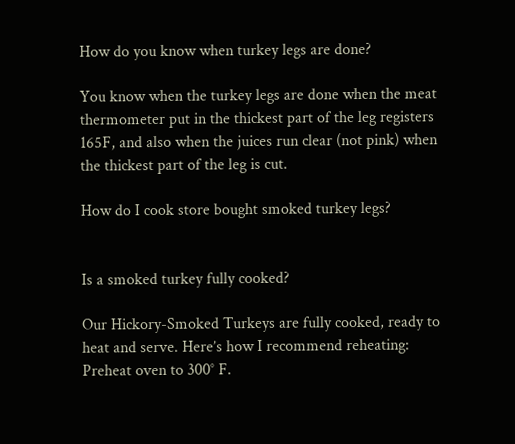How do you know when turkey legs are done?

You know when the turkey legs are done when the meat thermometer put in the thickest part of the leg registers 165F, and also when the juices run clear (not pink) when the thickest part of the leg is cut.

How do I cook store bought smoked turkey legs?


Is a smoked turkey fully cooked?

Our Hickory-Smoked Turkeys are fully cooked, ready to heat and serve. Here’s how I recommend reheating: Preheat oven to 300° F.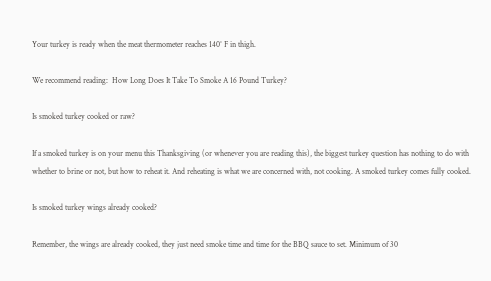Your turkey is ready when the meat thermometer reaches 140° F in thigh.

We recommend reading:  How Long Does It Take To Smoke A 16 Pound Turkey?

Is smoked turkey cooked or raw?

If a smoked turkey is on your menu this Thanksgiving (or whenever you are reading this), the biggest turkey question has nothing to do with whether to brine or not, but how to reheat it. And reheating is what we are concerned with, not cooking. A smoked turkey comes fully cooked.

Is smoked turkey wings already cooked?

Remember, the wings are already cooked, they just need smoke time and time for the BBQ sauce to set. Minimum of 30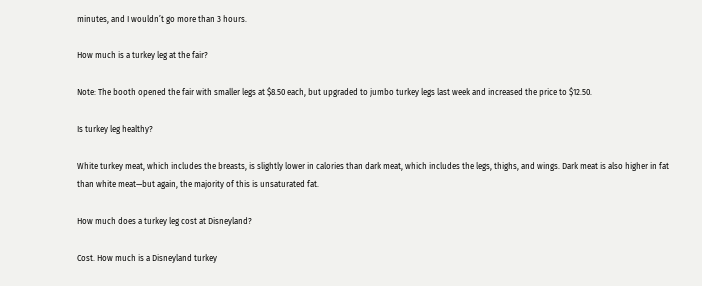minutes, and I wouldn’t go more than 3 hours.

How much is a turkey leg at the fair?

Note: The booth opened the fair with smaller legs at $8.50 each, but upgraded to jumbo turkey legs last week and increased the price to $12.50.

Is turkey leg healthy?

White turkey meat, which includes the breasts, is slightly lower in calories than dark meat, which includes the legs, thighs, and wings. Dark meat is also higher in fat than white meat—but again, the majority of this is unsaturated fat.

How much does a turkey leg cost at Disneyland?

Cost. How much is a Disneyland turkey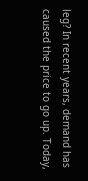leg? In recent years, demand has caused the price to go up. Today,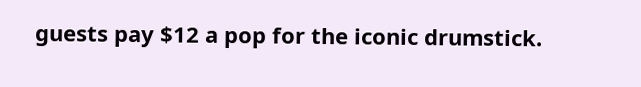guests pay $12 a pop for the iconic drumstick.